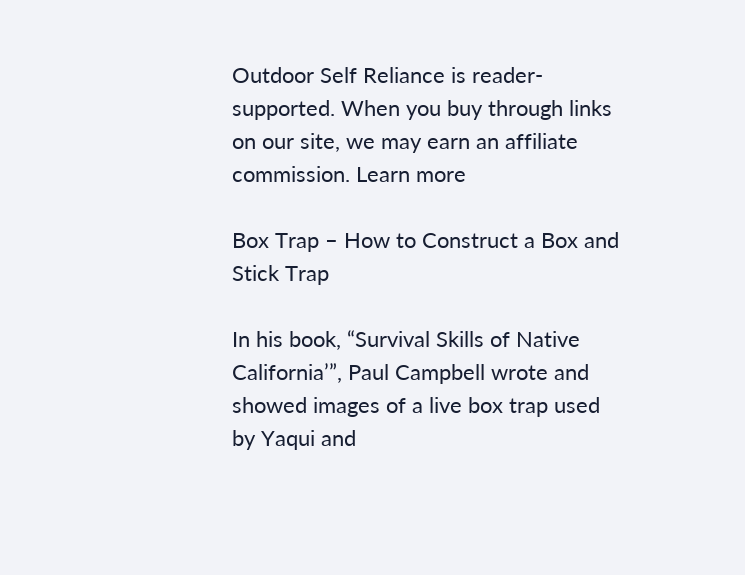Outdoor Self Reliance is reader-supported. When you buy through links on our site, we may earn an affiliate commission. Learn more

Box Trap – How to Construct a Box and Stick Trap

In his book, “Survival Skills of Native California’”, Paul Campbell wrote and showed images of a live box trap used by Yaqui and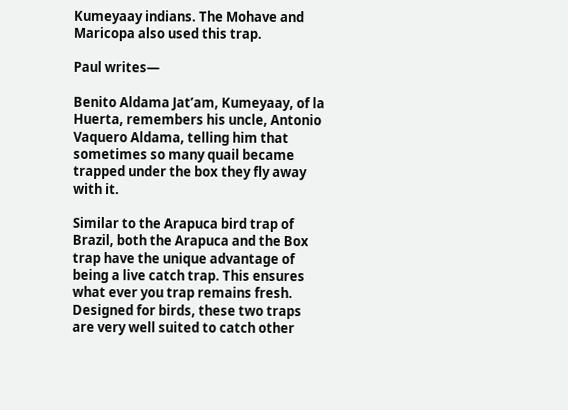Kumeyaay indians. The Mohave and Maricopa also used this trap.

Paul writes—

Benito Aldama Jat’am, Kumeyaay, of la Huerta, remembers his uncle, Antonio Vaquero Aldama, telling him that sometimes so many quail became trapped under the box they fly away with it.

Similar to the Arapuca bird trap of Brazil, both the Arapuca and the Box trap have the unique advantage of being a live catch trap. This ensures what ever you trap remains fresh. Designed for birds, these two traps are very well suited to catch other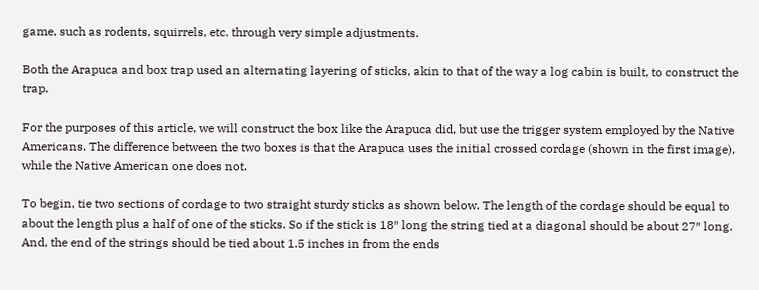game, such as rodents, squirrels, etc. through very simple adjustments.

Both the Arapuca and box trap used an alternating layering of sticks, akin to that of the way a log cabin is built, to construct the trap.

For the purposes of this article, we will construct the box like the Arapuca did, but use the trigger system employed by the Native Americans. The difference between the two boxes is that the Arapuca uses the initial crossed cordage (shown in the first image), while the Native American one does not.

To begin, tie two sections of cordage to two straight sturdy sticks as shown below. The length of the cordage should be equal to about the length plus a half of one of the sticks. So if the stick is 18″ long the string tied at a diagonal should be about 27″ long. And, the end of the strings should be tied about 1.5 inches in from the ends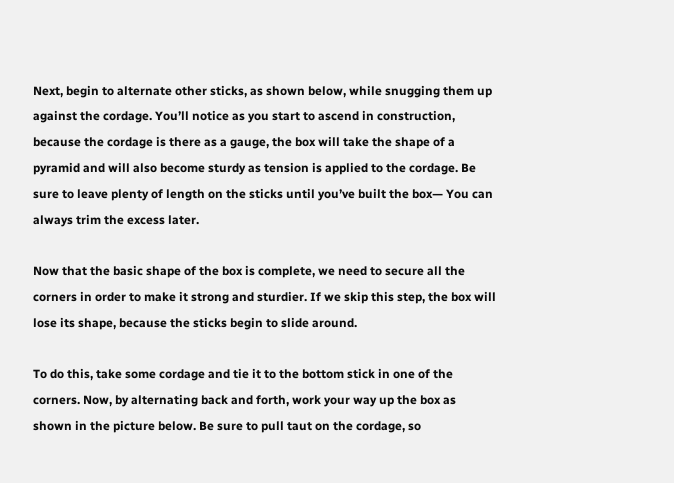Next, begin to alternate other sticks, as shown below, while snugging them up against the cordage. You’ll notice as you start to ascend in construction, because the cordage is there as a gauge, the box will take the shape of a pyramid and will also become sturdy as tension is applied to the cordage. Be sure to leave plenty of length on the sticks until you’ve built the box— You can always trim the excess later.

Now that the basic shape of the box is complete, we need to secure all the corners in order to make it strong and sturdier. If we skip this step, the box will lose its shape, because the sticks begin to slide around.

To do this, take some cordage and tie it to the bottom stick in one of the corners. Now, by alternating back and forth, work your way up the box as shown in the picture below. Be sure to pull taut on the cordage, so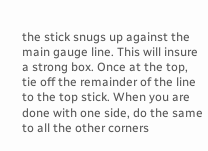the stick snugs up against the main gauge line. This will insure a strong box. Once at the top, tie off the remainder of the line to the top stick. When you are done with one side, do the same to all the other corners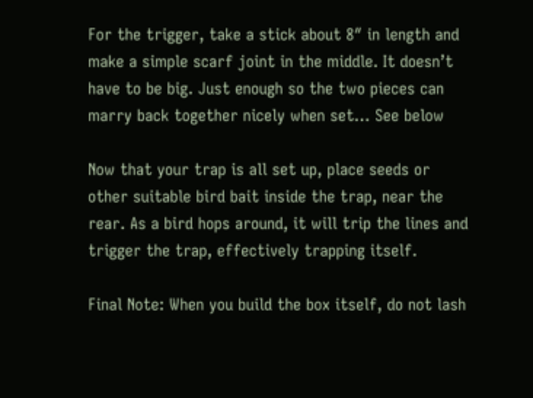For the trigger, take a stick about 8″ in length and make a simple scarf joint in the middle. It doesn’t have to be big. Just enough so the two pieces can marry back together nicely when set… See below

Now that your trap is all set up, place seeds or other suitable bird bait inside the trap, near the rear. As a bird hops around, it will trip the lines and trigger the trap, effectively trapping itself.

Final Note: When you build the box itself, do not lash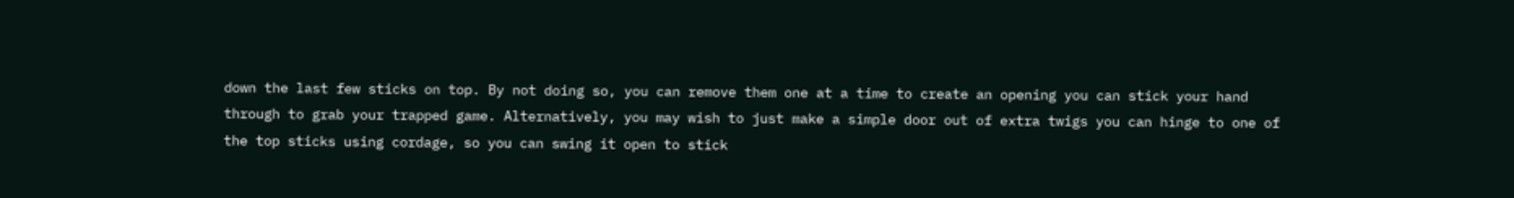down the last few sticks on top. By not doing so, you can remove them one at a time to create an opening you can stick your hand through to grab your trapped game. Alternatively, you may wish to just make a simple door out of extra twigs you can hinge to one of the top sticks using cordage, so you can swing it open to stick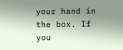your hand in the box. If you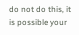do not do this, it is possible your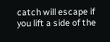catch will escape if you lift a side of the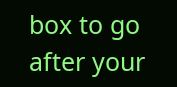box to go after your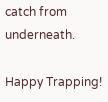catch from underneath.

Happy Trapping!